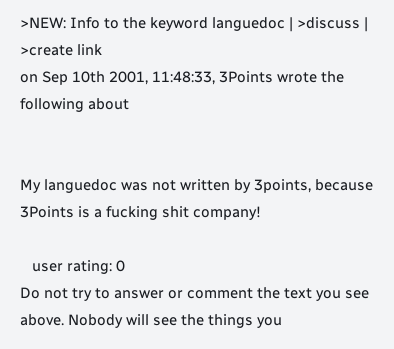>NEW: Info to the keyword languedoc | >discuss | >create link
on Sep 10th 2001, 11:48:33, 3Points wrote the following about


My languedoc was not written by 3points, because 3Points is a fucking shit company!

   user rating: 0
Do not try to answer or comment the text you see above. Nobody will see the things you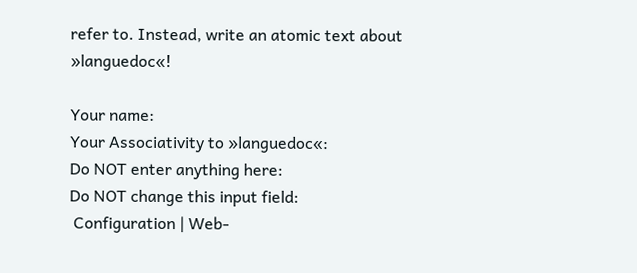refer to. Instead, write an atomic text about »languedoc«!

Your name:
Your Associativity to »languedoc«:
Do NOT enter anything here:
Do NOT change this input field:
 Configuration | Web-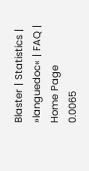Blaster | Statistics | »languedoc« | FAQ | Home Page
0.0065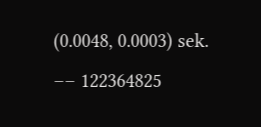(0.0048, 0.0003) sek. –– 122364825